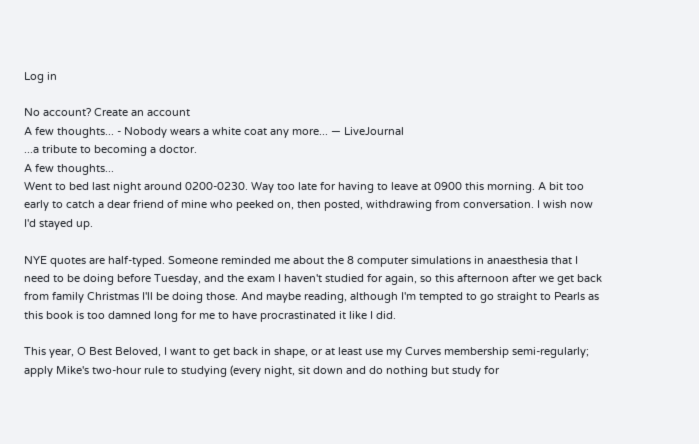Log in

No account? Create an account
A few thoughts... - Nobody wears a white coat any more... — LiveJournal
...a tribute to becoming a doctor.
A few thoughts...
Went to bed last night around 0200-0230. Way too late for having to leave at 0900 this morning. A bit too early to catch a dear friend of mine who peeked on, then posted, withdrawing from conversation. I wish now I'd stayed up.

NYE quotes are half-typed. Someone reminded me about the 8 computer simulations in anaesthesia that I need to be doing before Tuesday, and the exam I haven't studied for again, so this afternoon after we get back from family Christmas I'll be doing those. And maybe reading, although I'm tempted to go straight to Pearls as this book is too damned long for me to have procrastinated it like I did.

This year, O Best Beloved, I want to get back in shape, or at least use my Curves membership semi-regularly; apply Mike's two-hour rule to studying (every night, sit down and do nothing but study for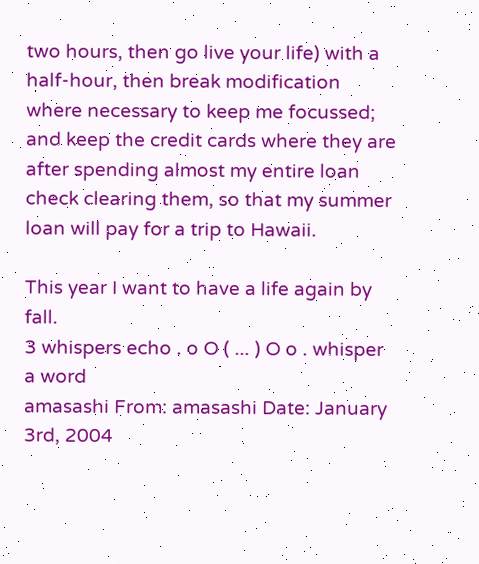two hours, then go live your life) with a half-hour, then break modification where necessary to keep me focussed; and keep the credit cards where they are after spending almost my entire loan check clearing them, so that my summer loan will pay for a trip to Hawaii.

This year I want to have a life again by fall.
3 whispers echo . o O ( ... ) O o . whisper a word
amasashi From: amasashi Date: January 3rd, 2004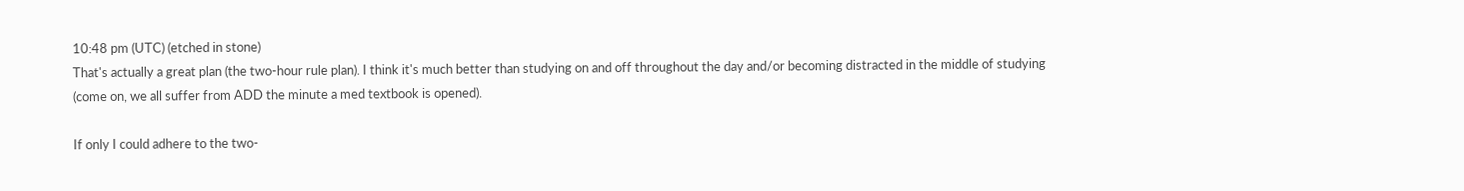10:48 pm (UTC) (etched in stone)
That's actually a great plan (the two-hour rule plan). I think it's much better than studying on and off throughout the day and/or becoming distracted in the middle of studying (come on, we all suffer from ADD the minute a med textbook is opened).

If only I could adhere to the two-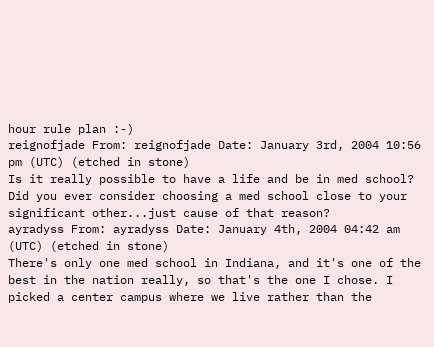hour rule plan :-)
reignofjade From: reignofjade Date: January 3rd, 2004 10:56 pm (UTC) (etched in stone)
Is it really possible to have a life and be in med school? Did you ever consider choosing a med school close to your significant other...just cause of that reason?
ayradyss From: ayradyss Date: January 4th, 2004 04:42 am (UTC) (etched in stone)
There's only one med school in Indiana, and it's one of the best in the nation really, so that's the one I chose. I picked a center campus where we live rather than the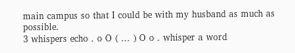main campus so that I could be with my husband as much as possible.
3 whispers echo . o O ( ... ) O o . whisper a word